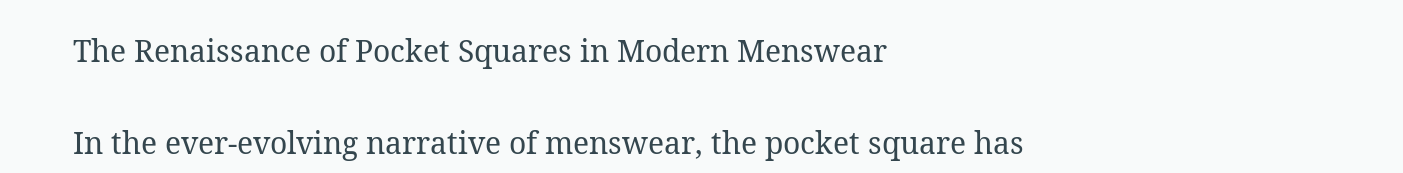The Renaissance of Pocket Squares in Modern Menswear

In the ever-evolving narrative of menswear, the pocket square has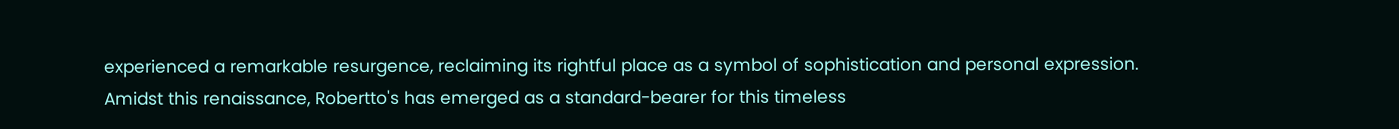experienced a remarkable resurgence, reclaiming its rightful place as a symbol of sophistication and personal expression. Amidst this renaissance, Robertto's has emerged as a standard-bearer for this timeless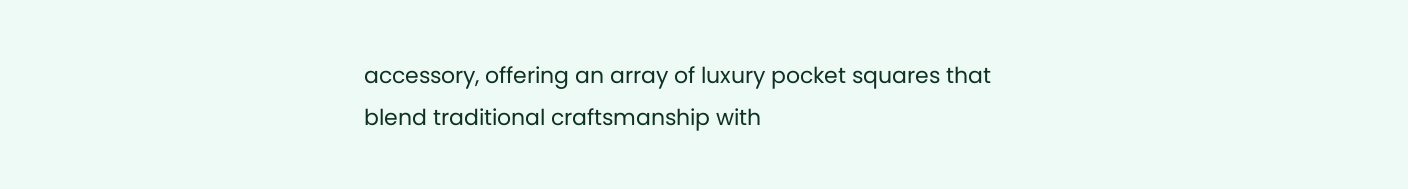accessory, offering an array of luxury pocket squares that blend traditional craftsmanship with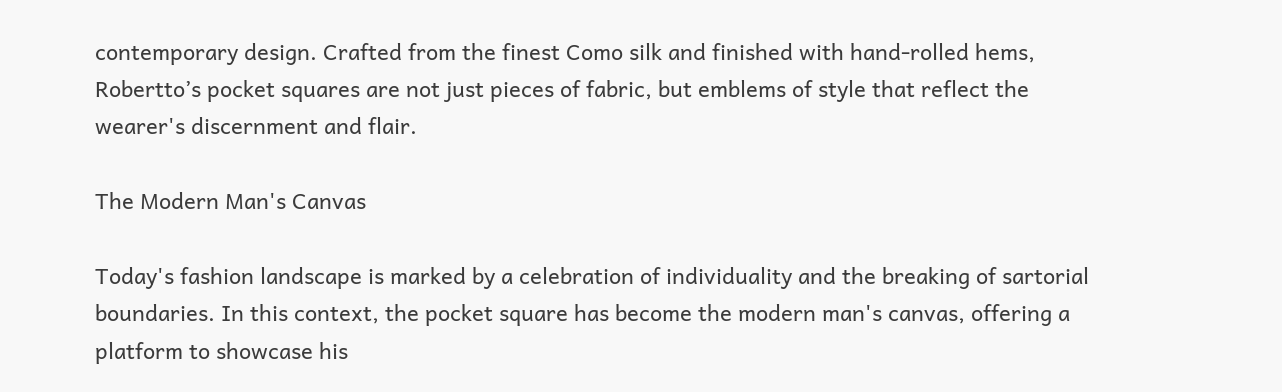contemporary design. Crafted from the finest Como silk and finished with hand-rolled hems, Robertto’s pocket squares are not just pieces of fabric, but emblems of style that reflect the wearer's discernment and flair.

The Modern Man's Canvas

Today's fashion landscape is marked by a celebration of individuality and the breaking of sartorial boundaries. In this context, the pocket square has become the modern man's canvas, offering a platform to showcase his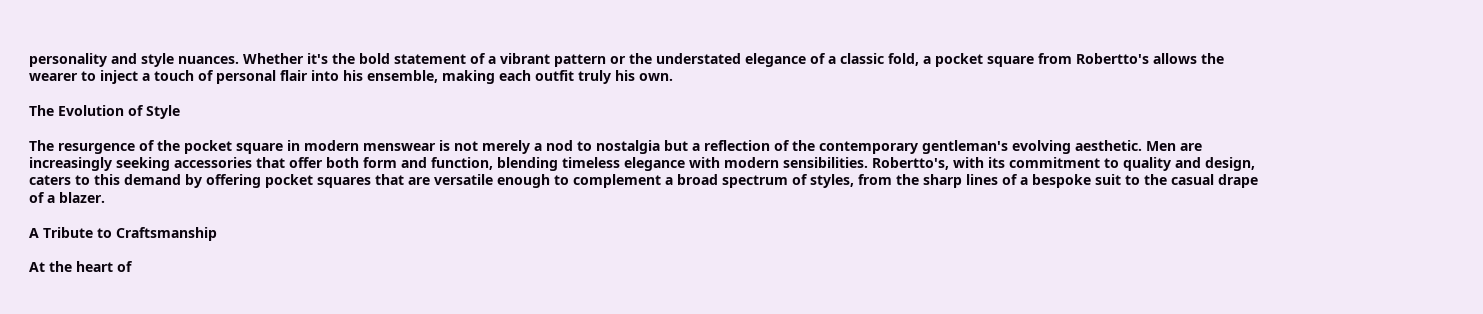personality and style nuances. Whether it's the bold statement of a vibrant pattern or the understated elegance of a classic fold, a pocket square from Robertto's allows the wearer to inject a touch of personal flair into his ensemble, making each outfit truly his own.

The Evolution of Style

The resurgence of the pocket square in modern menswear is not merely a nod to nostalgia but a reflection of the contemporary gentleman's evolving aesthetic. Men are increasingly seeking accessories that offer both form and function, blending timeless elegance with modern sensibilities. Robertto's, with its commitment to quality and design, caters to this demand by offering pocket squares that are versatile enough to complement a broad spectrum of styles, from the sharp lines of a bespoke suit to the casual drape of a blazer.

A Tribute to Craftsmanship

At the heart of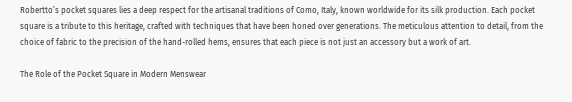Robertto’s pocket squares lies a deep respect for the artisanal traditions of Como, Italy, known worldwide for its silk production. Each pocket square is a tribute to this heritage, crafted with techniques that have been honed over generations. The meticulous attention to detail, from the choice of fabric to the precision of the hand-rolled hems, ensures that each piece is not just an accessory but a work of art.

The Role of the Pocket Square in Modern Menswear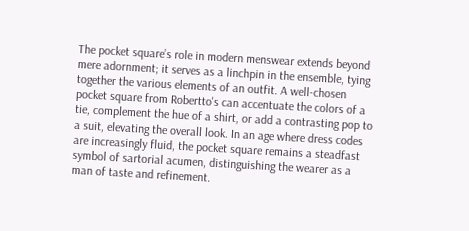The pocket square’s role in modern menswear extends beyond mere adornment; it serves as a linchpin in the ensemble, tying together the various elements of an outfit. A well-chosen pocket square from Robertto's can accentuate the colors of a tie, complement the hue of a shirt, or add a contrasting pop to a suit, elevating the overall look. In an age where dress codes are increasingly fluid, the pocket square remains a steadfast symbol of sartorial acumen, distinguishing the wearer as a man of taste and refinement.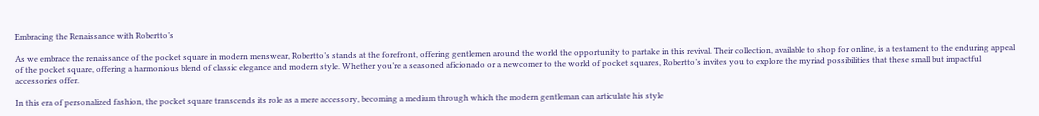Embracing the Renaissance with Robertto’s

As we embrace the renaissance of the pocket square in modern menswear, Robertto’s stands at the forefront, offering gentlemen around the world the opportunity to partake in this revival. Their collection, available to shop for online, is a testament to the enduring appeal of the pocket square, offering a harmonious blend of classic elegance and modern style. Whether you’re a seasoned aficionado or a newcomer to the world of pocket squares, Robertto’s invites you to explore the myriad possibilities that these small but impactful accessories offer.

In this era of personalized fashion, the pocket square transcends its role as a mere accessory, becoming a medium through which the modern gentleman can articulate his style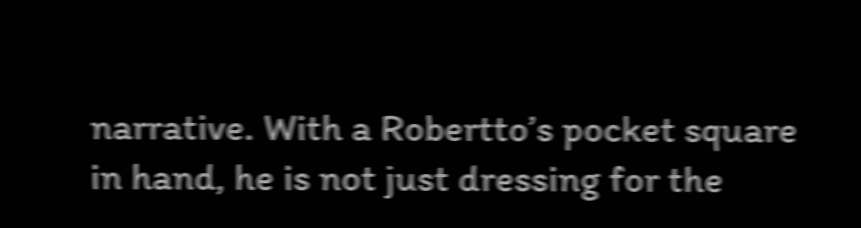narrative. With a Robertto’s pocket square in hand, he is not just dressing for the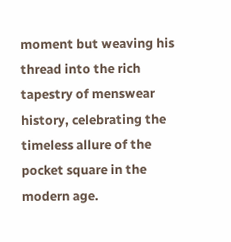moment but weaving his thread into the rich tapestry of menswear history, celebrating the timeless allure of the pocket square in the modern age.